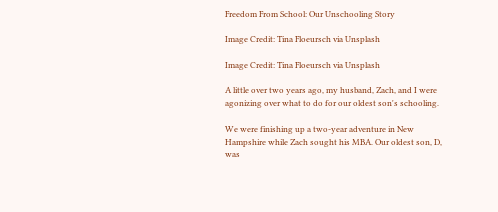Freedom From School: Our Unschooling Story

Image Credit: Tina Floeursch via Unsplash

Image Credit: Tina Floeursch via Unsplash

A little over two years ago, my husband, Zach, and I were agonizing over what to do for our oldest son's schooling.

We were finishing up a two-year adventure in New Hampshire while Zach sought his MBA. Our oldest son, D, was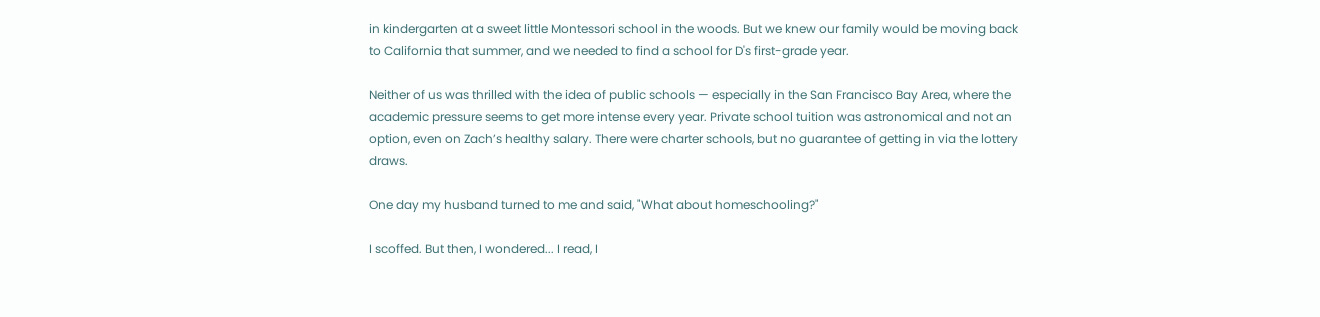in kindergarten at a sweet little Montessori school in the woods. But we knew our family would be moving back to California that summer, and we needed to find a school for D's first-grade year.

Neither of us was thrilled with the idea of public schools — especially in the San Francisco Bay Area, where the academic pressure seems to get more intense every year. Private school tuition was astronomical and not an option, even on Zach’s healthy salary. There were charter schools, but no guarantee of getting in via the lottery draws.

One day my husband turned to me and said, "What about homeschooling?"

I scoffed. But then, I wondered... I read, I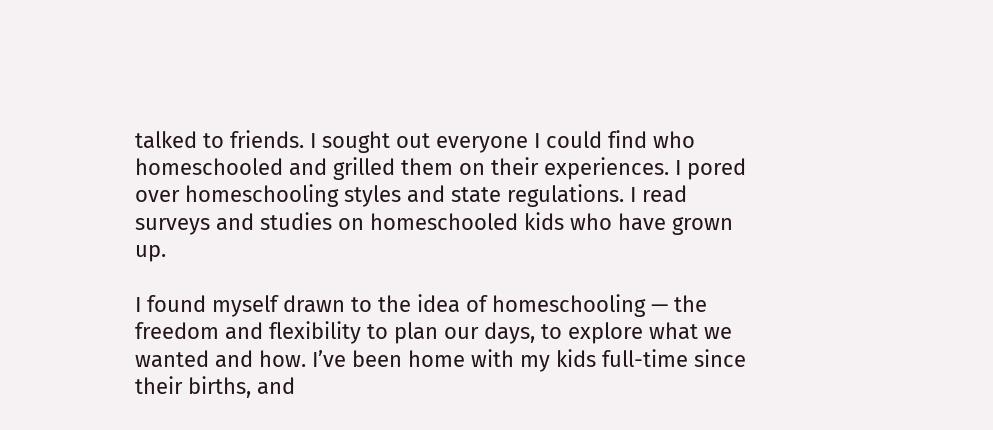talked to friends. I sought out everyone I could find who homeschooled and grilled them on their experiences. I pored over homeschooling styles and state regulations. I read surveys and studies on homeschooled kids who have grown up.

I found myself drawn to the idea of homeschooling — the freedom and flexibility to plan our days, to explore what we wanted and how. I’ve been home with my kids full-time since their births, and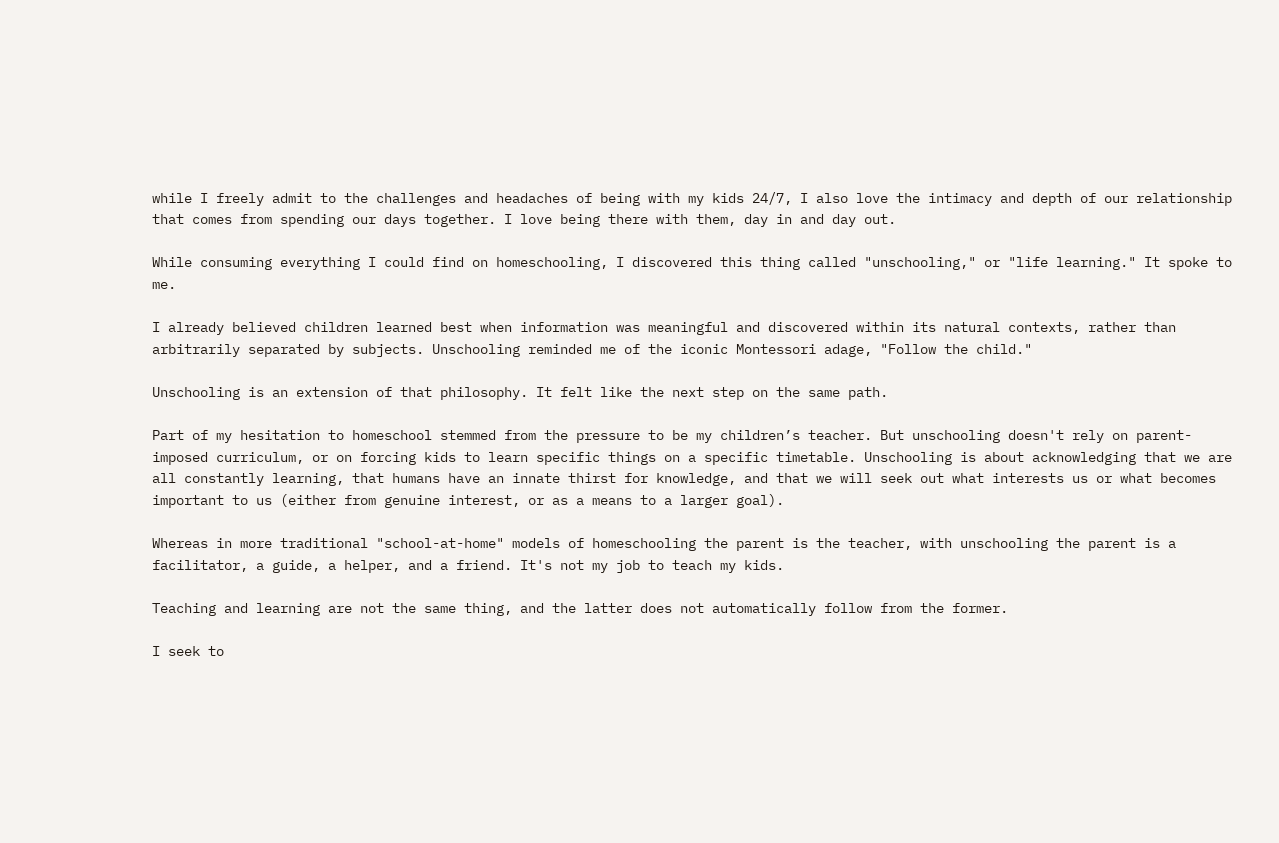while I freely admit to the challenges and headaches of being with my kids 24/7, I also love the intimacy and depth of our relationship that comes from spending our days together. I love being there with them, day in and day out.

While consuming everything I could find on homeschooling, I discovered this thing called "unschooling," or "life learning." It spoke to me.

I already believed children learned best when information was meaningful and discovered within its natural contexts, rather than arbitrarily separated by subjects. Unschooling reminded me of the iconic Montessori adage, "Follow the child."

Unschooling is an extension of that philosophy. It felt like the next step on the same path.

Part of my hesitation to homeschool stemmed from the pressure to be my children’s teacher. But unschooling doesn't rely on parent-imposed curriculum, or on forcing kids to learn specific things on a specific timetable. Unschooling is about acknowledging that we are all constantly learning, that humans have an innate thirst for knowledge, and that we will seek out what interests us or what becomes important to us (either from genuine interest, or as a means to a larger goal).

Whereas in more traditional "school-at-home" models of homeschooling the parent is the teacher, with unschooling the parent is a facilitator, a guide, a helper, and a friend. It's not my job to teach my kids.

Teaching and learning are not the same thing, and the latter does not automatically follow from the former.

I seek to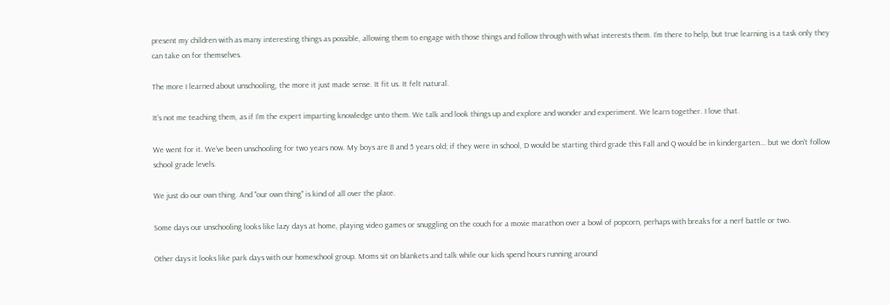present my children with as many interesting things as possible, allowing them to engage with those things and follow through with what interests them. I’m there to help, but true learning is a task only they can take on for themselves.

The more I learned about unschooling, the more it just made sense. It fit us. It felt natural.

It’s not me teaching them, as if I’m the expert imparting knowledge unto them. We talk and look things up and explore and wonder and experiment. We learn together. I love that.

We went for it. We’ve been unschooling for two years now. My boys are 8 and 5 years old; if they were in school, D would be starting third grade this Fall and Q would be in kindergarten... but we don't follow school grade levels.

We just do our own thing. And "our own thing" is kind of all over the place.

Some days our unschooling looks like lazy days at home, playing video games or snuggling on the couch for a movie marathon over a bowl of popcorn, perhaps with breaks for a nerf battle or two.

Other days it looks like park days with our homeschool group. Moms sit on blankets and talk while our kids spend hours running around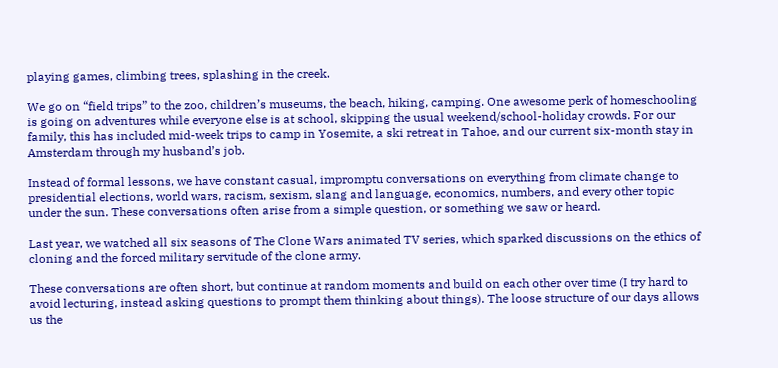playing games, climbing trees, splashing in the creek.

We go on “field trips” to the zoo, children’s museums, the beach, hiking, camping. One awesome perk of homeschooling is going on adventures while everyone else is at school, skipping the usual weekend/school-holiday crowds. For our family, this has included mid-week trips to camp in Yosemite, a ski retreat in Tahoe, and our current six-month stay in Amsterdam through my husband’s job.

Instead of formal lessons, we have constant casual, impromptu conversations on everything from climate change to presidential elections, world wars, racism, sexism, slang and language, economics, numbers, and every other topic under the sun. These conversations often arise from a simple question, or something we saw or heard.

Last year, we watched all six seasons of The Clone Wars animated TV series, which sparked discussions on the ethics of cloning and the forced military servitude of the clone army.

These conversations are often short, but continue at random moments and build on each other over time (I try hard to avoid lecturing, instead asking questions to prompt them thinking about things). The loose structure of our days allows us the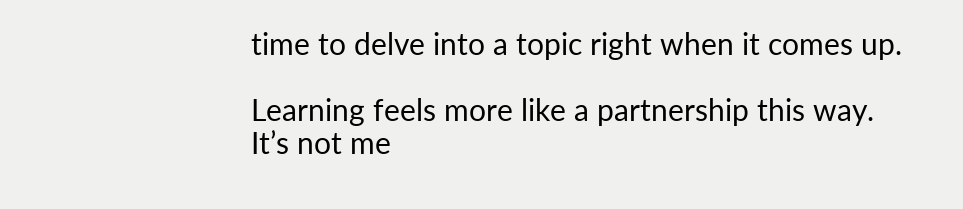time to delve into a topic right when it comes up.

Learning feels more like a partnership this way. It’s not me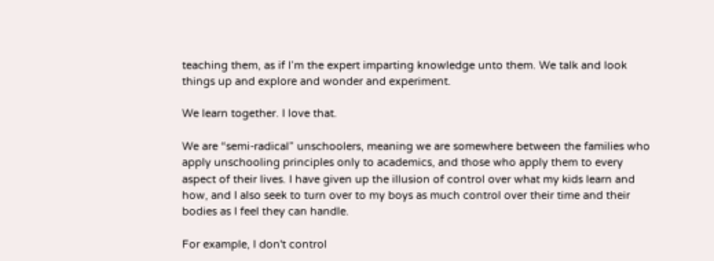teaching them, as if I’m the expert imparting knowledge unto them. We talk and look things up and explore and wonder and experiment.

We learn together. I love that.

We are “semi-radical” unschoolers, meaning we are somewhere between the families who apply unschooling principles only to academics, and those who apply them to every aspect of their lives. I have given up the illusion of control over what my kids learn and how, and I also seek to turn over to my boys as much control over their time and their bodies as I feel they can handle.

For example, I don't control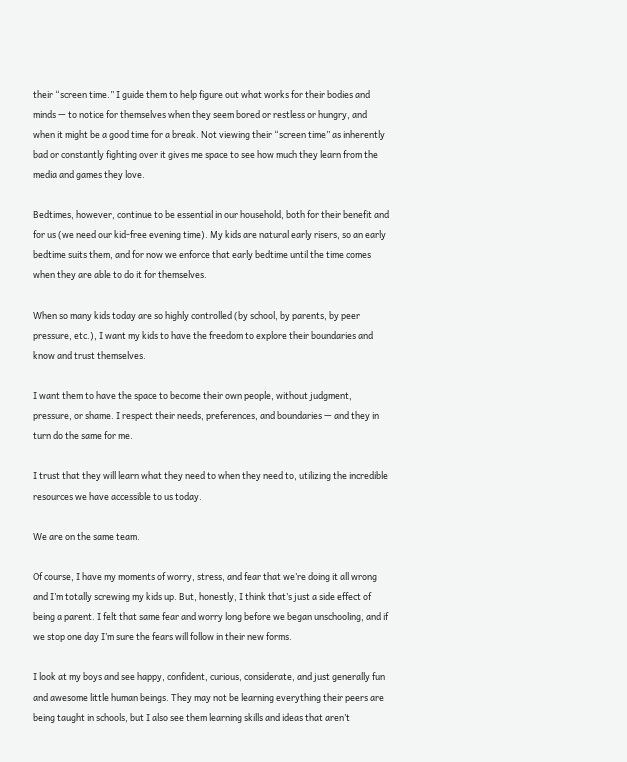their “screen time.” I guide them to help figure out what works for their bodies and minds — to notice for themselves when they seem bored or restless or hungry, and when it might be a good time for a break. Not viewing their “screen time” as inherently bad or constantly fighting over it gives me space to see how much they learn from the media and games they love.

Bedtimes, however, continue to be essential in our household, both for their benefit and for us (we need our kid-free evening time). My kids are natural early risers, so an early bedtime suits them, and for now we enforce that early bedtime until the time comes when they are able to do it for themselves.

When so many kids today are so highly controlled (by school, by parents, by peer pressure, etc.), I want my kids to have the freedom to explore their boundaries and know and trust themselves.

I want them to have the space to become their own people, without judgment, pressure, or shame. I respect their needs, preferences, and boundaries — and they in turn do the same for me.

I trust that they will learn what they need to when they need to, utilizing the incredible resources we have accessible to us today.

We are on the same team.

Of course, I have my moments of worry, stress, and fear that we’re doing it all wrong and I’m totally screwing my kids up. But, honestly, I think that’s just a side effect of being a parent. I felt that same fear and worry long before we began unschooling, and if we stop one day I’m sure the fears will follow in their new forms.

I look at my boys and see happy, confident, curious, considerate, and just generally fun and awesome little human beings. They may not be learning everything their peers are being taught in schools, but I also see them learning skills and ideas that aren’t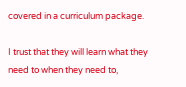covered in a curriculum package.

I trust that they will learn what they need to when they need to,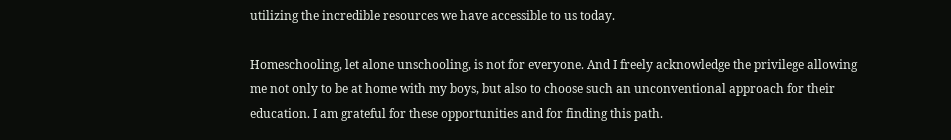utilizing the incredible resources we have accessible to us today.

Homeschooling, let alone unschooling, is not for everyone. And I freely acknowledge the privilege allowing me not only to be at home with my boys, but also to choose such an unconventional approach for their education. I am grateful for these opportunities and for finding this path.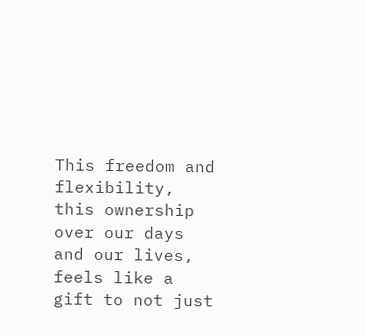This freedom and flexibility, this ownership over our days and our lives, feels like a gift to not just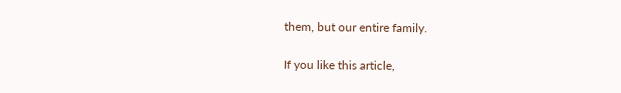them, but our entire family.

If you like this article,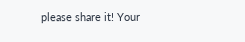please share it! Your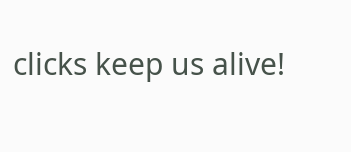clicks keep us alive!